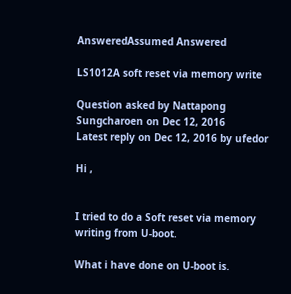AnsweredAssumed Answered

LS1012A soft reset via memory write

Question asked by Nattapong Sungcharoen on Dec 12, 2016
Latest reply on Dec 12, 2016 by ufedor

Hi ,


I tried to do a Soft reset via memory writing from U-boot.

What i have done on U-boot is.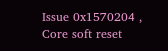Issue 0x1570204 , Core soft reset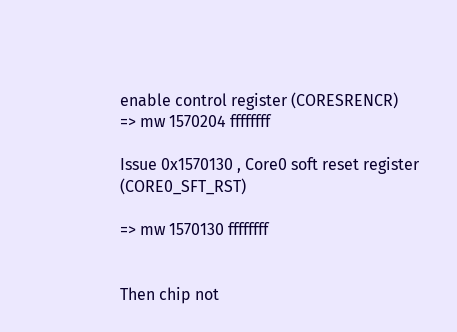enable control register (CORESRENCR)
=> mw 1570204 ffffffff

Issue 0x1570130 , Core0 soft reset register (CORE0_SFT_RST)

=> mw 1570130 ffffffff


Then chip not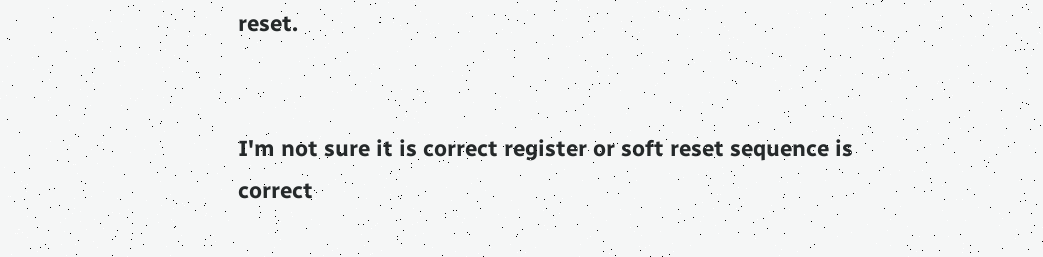reset.


I'm not sure it is correct register or soft reset sequence is correct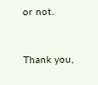or not.


Thank you,